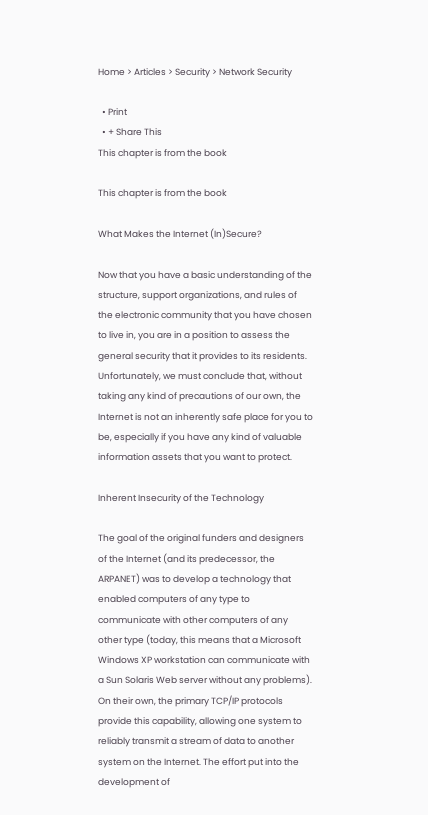Home > Articles > Security > Network Security

  • Print
  • + Share This
This chapter is from the book

This chapter is from the book

What Makes the Internet (In)Secure?

Now that you have a basic understanding of the structure, support organizations, and rules of the electronic community that you have chosen to live in, you are in a position to assess the general security that it provides to its residents. Unfortunately, we must conclude that, without taking any kind of precautions of our own, the Internet is not an inherently safe place for you to be, especially if you have any kind of valuable information assets that you want to protect.

Inherent Insecurity of the Technology

The goal of the original funders and designers of the Internet (and its predecessor, the ARPANET) was to develop a technology that enabled computers of any type to communicate with other computers of any other type (today, this means that a Microsoft Windows XP workstation can communicate with a Sun Solaris Web server without any problems). On their own, the primary TCP/IP protocols provide this capability, allowing one system to reliably transmit a stream of data to another system on the Internet. The effort put into the development of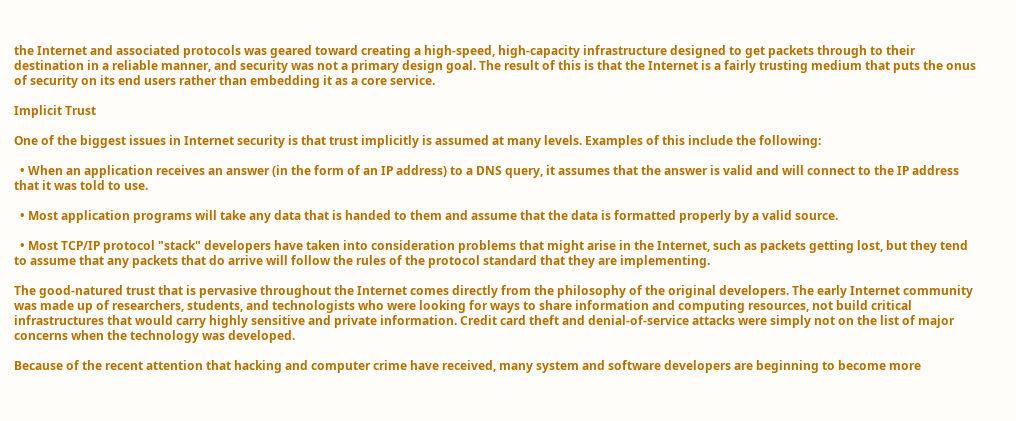the Internet and associated protocols was geared toward creating a high-speed, high-capacity infrastructure designed to get packets through to their destination in a reliable manner, and security was not a primary design goal. The result of this is that the Internet is a fairly trusting medium that puts the onus of security on its end users rather than embedding it as a core service.

Implicit Trust

One of the biggest issues in Internet security is that trust implicitly is assumed at many levels. Examples of this include the following:

  • When an application receives an answer (in the form of an IP address) to a DNS query, it assumes that the answer is valid and will connect to the IP address that it was told to use.

  • Most application programs will take any data that is handed to them and assume that the data is formatted properly by a valid source.

  • Most TCP/IP protocol "stack" developers have taken into consideration problems that might arise in the Internet, such as packets getting lost, but they tend to assume that any packets that do arrive will follow the rules of the protocol standard that they are implementing.

The good-natured trust that is pervasive throughout the Internet comes directly from the philosophy of the original developers. The early Internet community was made up of researchers, students, and technologists who were looking for ways to share information and computing resources, not build critical infrastructures that would carry highly sensitive and private information. Credit card theft and denial-of-service attacks were simply not on the list of major concerns when the technology was developed.

Because of the recent attention that hacking and computer crime have received, many system and software developers are beginning to become more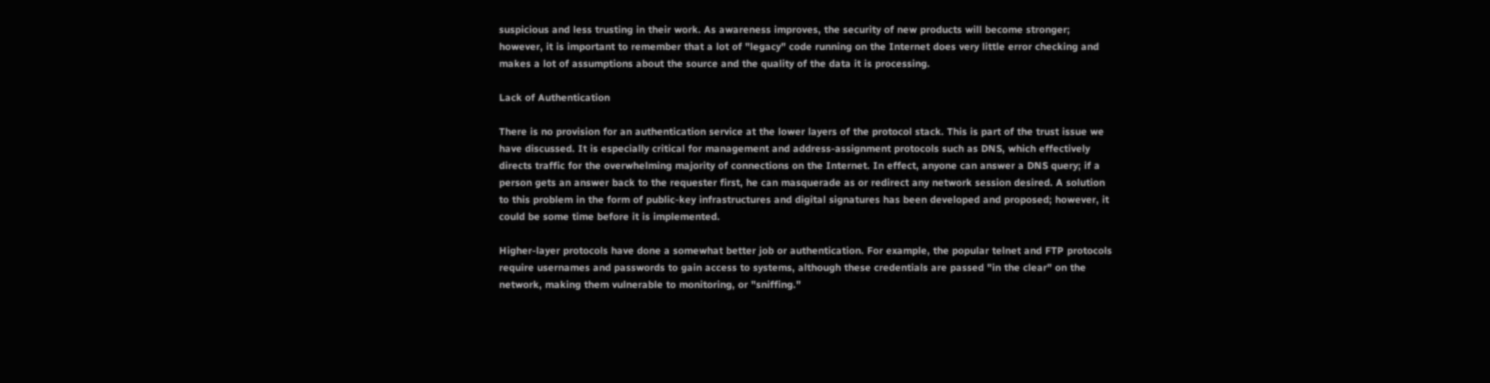suspicious and less trusting in their work. As awareness improves, the security of new products will become stronger; however, it is important to remember that a lot of "legacy" code running on the Internet does very little error checking and makes a lot of assumptions about the source and the quality of the data it is processing.

Lack of Authentication

There is no provision for an authentication service at the lower layers of the protocol stack. This is part of the trust issue we have discussed. It is especially critical for management and address-assignment protocols such as DNS, which effectively directs traffic for the overwhelming majority of connections on the Internet. In effect, anyone can answer a DNS query; if a person gets an answer back to the requester first, he can masquerade as or redirect any network session desired. A solution to this problem in the form of public-key infrastructures and digital signatures has been developed and proposed; however, it could be some time before it is implemented.

Higher-layer protocols have done a somewhat better job or authentication. For example, the popular telnet and FTP protocols require usernames and passwords to gain access to systems, although these credentials are passed "in the clear" on the network, making them vulnerable to monitoring, or "sniffing."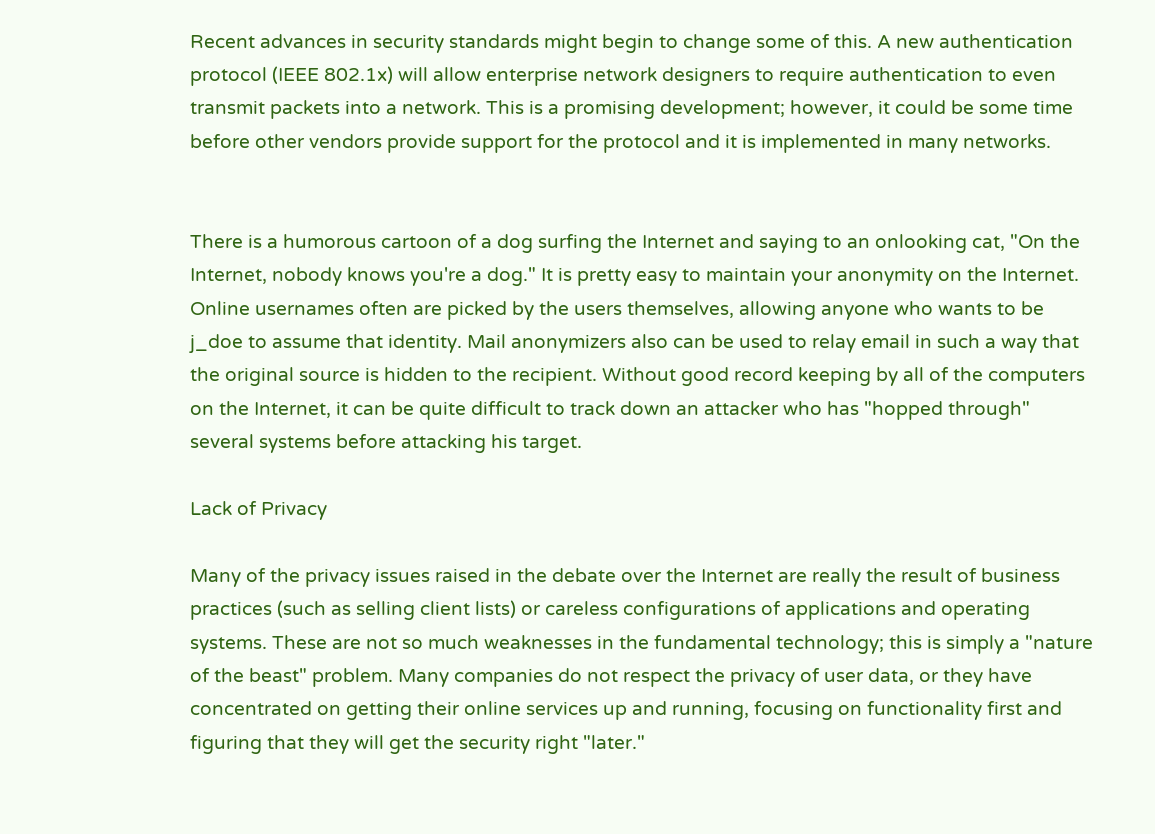Recent advances in security standards might begin to change some of this. A new authentication protocol (IEEE 802.1x) will allow enterprise network designers to require authentication to even transmit packets into a network. This is a promising development; however, it could be some time before other vendors provide support for the protocol and it is implemented in many networks.


There is a humorous cartoon of a dog surfing the Internet and saying to an onlooking cat, "On the Internet, nobody knows you're a dog." It is pretty easy to maintain your anonymity on the Internet. Online usernames often are picked by the users themselves, allowing anyone who wants to be j_doe to assume that identity. Mail anonymizers also can be used to relay email in such a way that the original source is hidden to the recipient. Without good record keeping by all of the computers on the Internet, it can be quite difficult to track down an attacker who has "hopped through" several systems before attacking his target.

Lack of Privacy

Many of the privacy issues raised in the debate over the Internet are really the result of business practices (such as selling client lists) or careless configurations of applications and operating systems. These are not so much weaknesses in the fundamental technology; this is simply a "nature of the beast" problem. Many companies do not respect the privacy of user data, or they have concentrated on getting their online services up and running, focusing on functionality first and figuring that they will get the security right "later."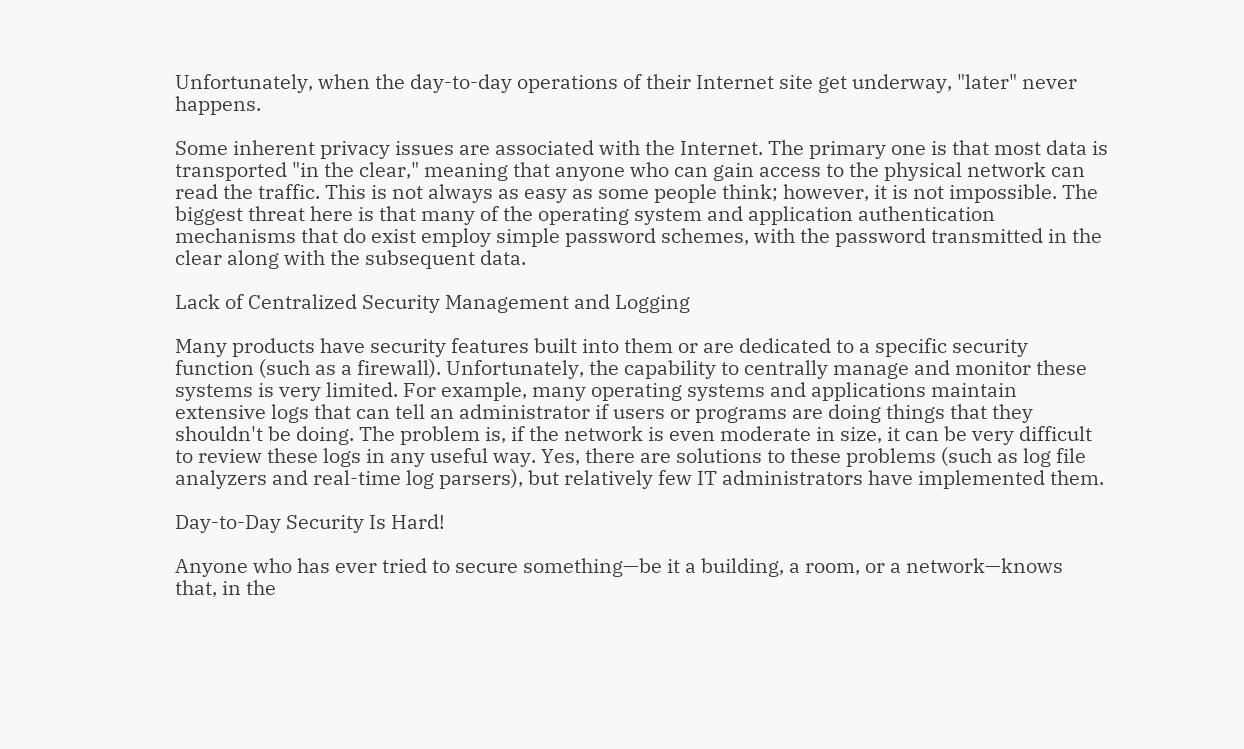Unfortunately, when the day-to-day operations of their Internet site get underway, "later" never happens.

Some inherent privacy issues are associated with the Internet. The primary one is that most data is transported "in the clear," meaning that anyone who can gain access to the physical network can read the traffic. This is not always as easy as some people think; however, it is not impossible. The biggest threat here is that many of the operating system and application authentication mechanisms that do exist employ simple password schemes, with the password transmitted in the clear along with the subsequent data.

Lack of Centralized Security Management and Logging

Many products have security features built into them or are dedicated to a specific security function (such as a firewall). Unfortunately, the capability to centrally manage and monitor these systems is very limited. For example, many operating systems and applications maintain extensive logs that can tell an administrator if users or programs are doing things that they shouldn't be doing. The problem is, if the network is even moderate in size, it can be very difficult to review these logs in any useful way. Yes, there are solutions to these problems (such as log file analyzers and real-time log parsers), but relatively few IT administrators have implemented them.

Day-to-Day Security Is Hard!

Anyone who has ever tried to secure something—be it a building, a room, or a network—knows that, in the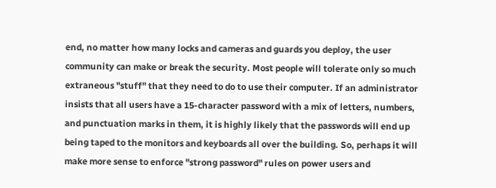end, no matter how many locks and cameras and guards you deploy, the user community can make or break the security. Most people will tolerate only so much extraneous "stuff" that they need to do to use their computer. If an administrator insists that all users have a 15-character password with a mix of letters, numbers, and punctuation marks in them, it is highly likely that the passwords will end up being taped to the monitors and keyboards all over the building. So, perhaps it will make more sense to enforce "strong password" rules on power users and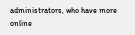administrators, who have more online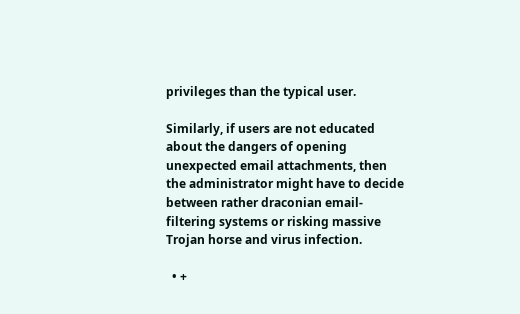privileges than the typical user.

Similarly, if users are not educated about the dangers of opening unexpected email attachments, then the administrator might have to decide between rather draconian email-filtering systems or risking massive Trojan horse and virus infection.

  • +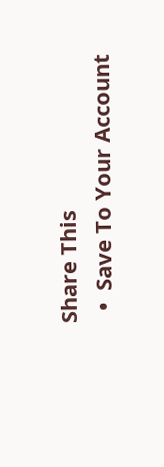Share This
  •  Save To Your Account